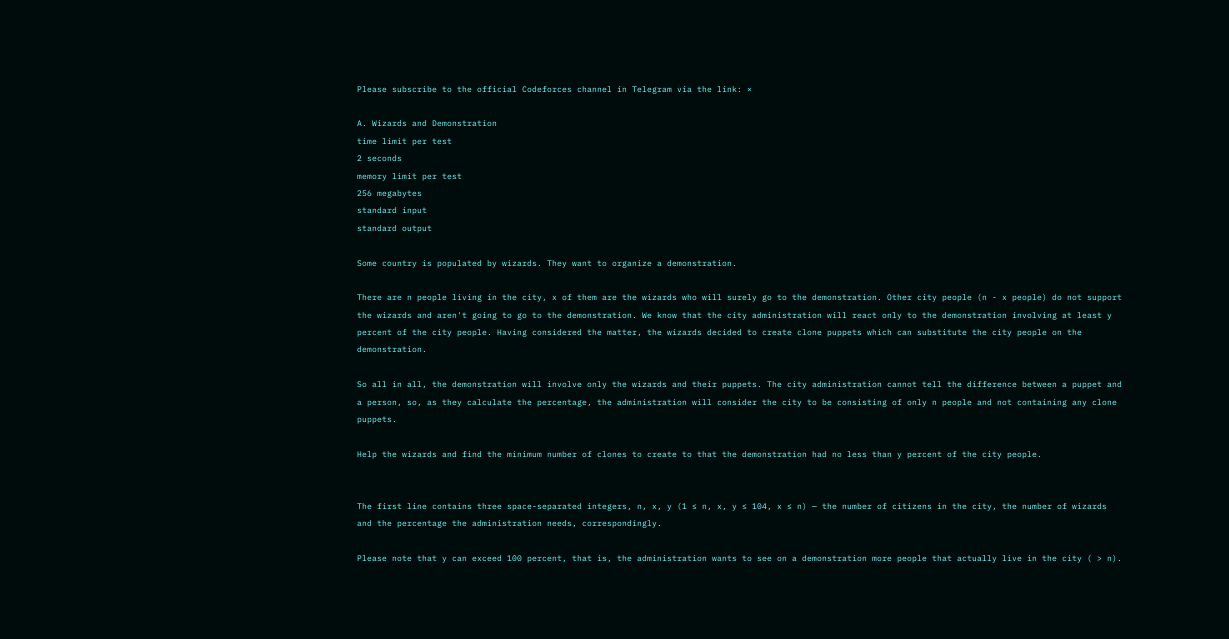Please subscribe to the official Codeforces channel in Telegram via the link: ×

A. Wizards and Demonstration
time limit per test
2 seconds
memory limit per test
256 megabytes
standard input
standard output

Some country is populated by wizards. They want to organize a demonstration.

There are n people living in the city, x of them are the wizards who will surely go to the demonstration. Other city people (n - x people) do not support the wizards and aren't going to go to the demonstration. We know that the city administration will react only to the demonstration involving at least y percent of the city people. Having considered the matter, the wizards decided to create clone puppets which can substitute the city people on the demonstration.

So all in all, the demonstration will involve only the wizards and their puppets. The city administration cannot tell the difference between a puppet and a person, so, as they calculate the percentage, the administration will consider the city to be consisting of only n people and not containing any clone puppets.

Help the wizards and find the minimum number of clones to create to that the demonstration had no less than y percent of the city people.


The first line contains three space-separated integers, n, x, y (1 ≤ n, x, y ≤ 104, x ≤ n) — the number of citizens in the city, the number of wizards and the percentage the administration needs, correspondingly.

Please note that y can exceed 100 percent, that is, the administration wants to see on a demonstration more people that actually live in the city ( > n).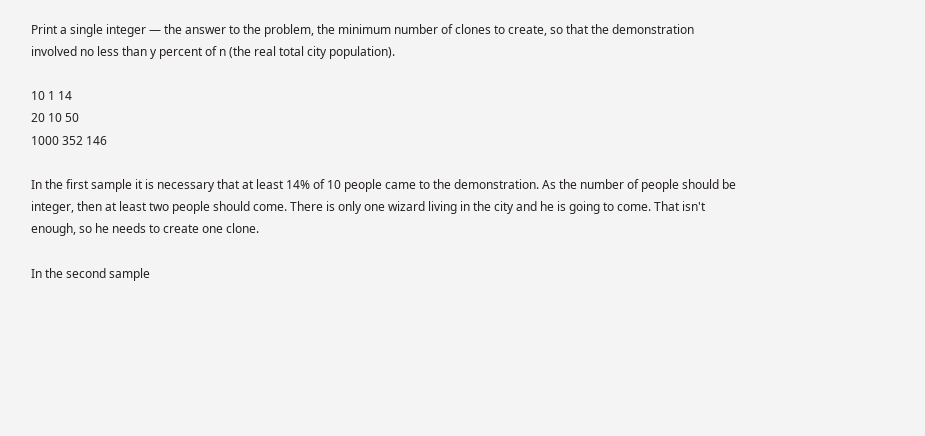Print a single integer — the answer to the problem, the minimum number of clones to create, so that the demonstration involved no less than y percent of n (the real total city population).

10 1 14
20 10 50
1000 352 146

In the first sample it is necessary that at least 14% of 10 people came to the demonstration. As the number of people should be integer, then at least two people should come. There is only one wizard living in the city and he is going to come. That isn't enough, so he needs to create one clone.

In the second sample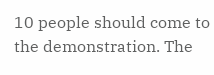10 people should come to the demonstration. The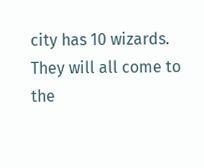city has 10 wizards. They will all come to the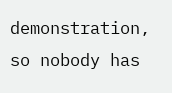demonstration, so nobody has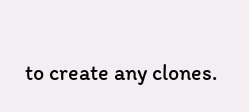to create any clones.